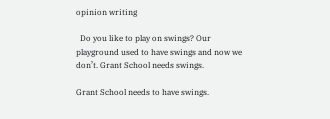opinion writing

  Do you like to play on swings? Our playground used to have swings and now we don’t. Grant School needs swings.

Grant School needs to have swings.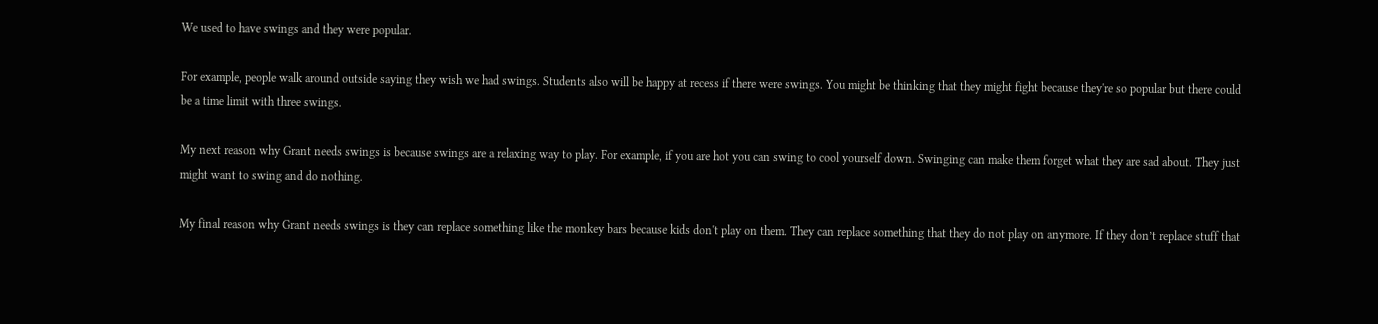We used to have swings and they were popular.

For example, people walk around outside saying they wish we had swings. Students also will be happy at recess if there were swings. You might be thinking that they might fight because they're so popular but there could be a time limit with three swings.

My next reason why Grant needs swings is because swings are a relaxing way to play. For example, if you are hot you can swing to cool yourself down. Swinging can make them forget what they are sad about. They just might want to swing and do nothing.

My final reason why Grant needs swings is they can replace something like the monkey bars because kids don't play on them. They can replace something that they do not play on anymore. If they don’t replace stuff that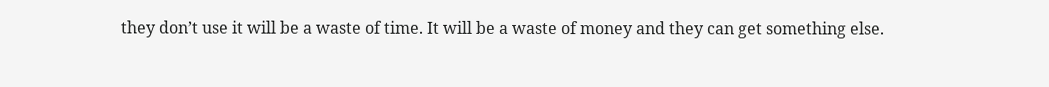they don’t use it will be a waste of time. It will be a waste of money and they can get something else.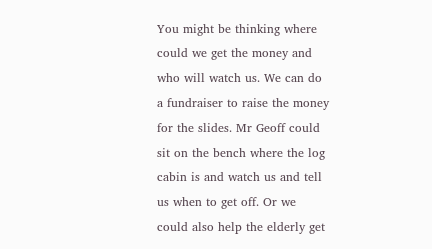You might be thinking where could we get the money and who will watch us. We can do a fundraiser to raise the money for the slides. Mr Geoff could sit on the bench where the log cabin is and watch us and tell us when to get off. Or we could also help the elderly get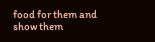food for them and show them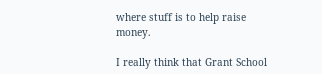where stuff is to help raise money.

I really think that Grant School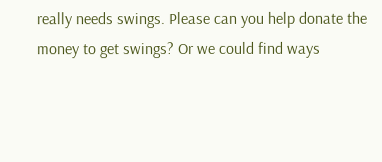really needs swings. Please can you help donate the money to get swings? Or we could find ways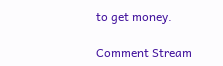to get money.

Comment Stream